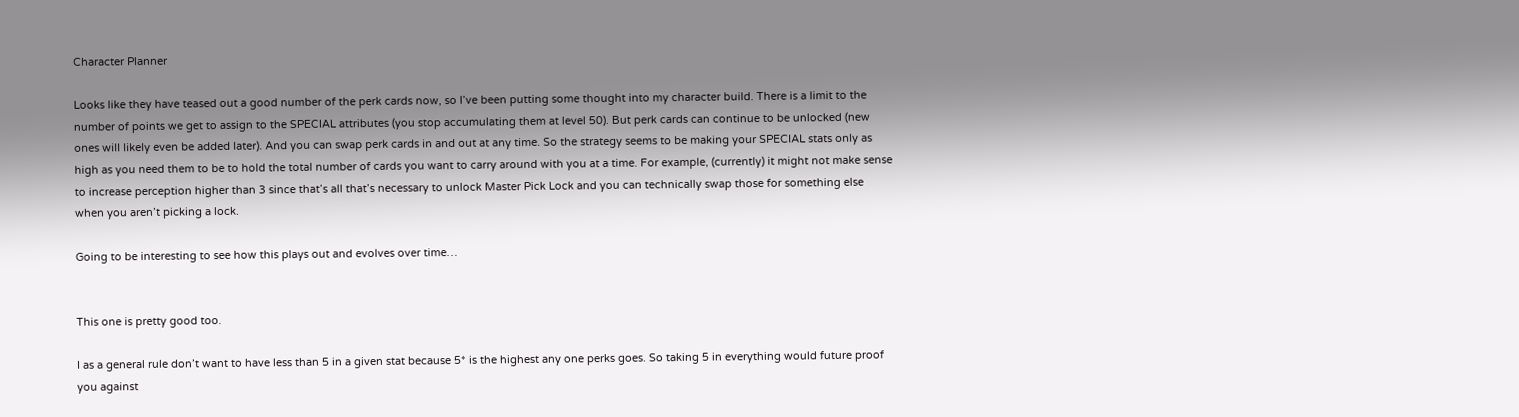Character Planner

Looks like they have teased out a good number of the perk cards now, so I’ve been putting some thought into my character build. There is a limit to the number of points we get to assign to the SPECIAL attributes (you stop accumulating them at level 50). But perk cards can continue to be unlocked (new ones will likely even be added later). And you can swap perk cards in and out at any time. So the strategy seems to be making your SPECIAL stats only as high as you need them to be to hold the total number of cards you want to carry around with you at a time. For example, (currently) it might not make sense to increase perception higher than 3 since that’s all that’s necessary to unlock Master Pick Lock and you can technically swap those for something else when you aren’t picking a lock.

Going to be interesting to see how this plays out and evolves over time…


This one is pretty good too.

I as a general rule don’t want to have less than 5 in a given stat because 5* is the highest any one perks goes. So taking 5 in everything would future proof you against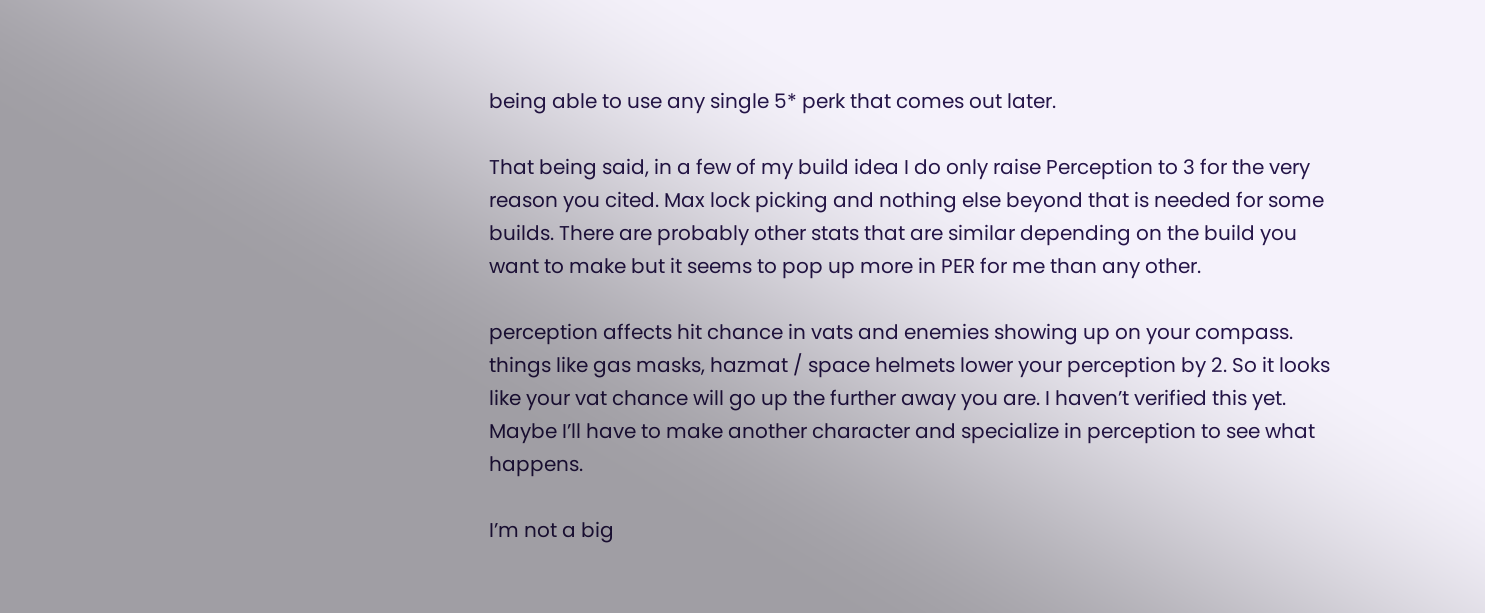being able to use any single 5* perk that comes out later.

That being said, in a few of my build idea I do only raise Perception to 3 for the very reason you cited. Max lock picking and nothing else beyond that is needed for some builds. There are probably other stats that are similar depending on the build you want to make but it seems to pop up more in PER for me than any other.

perception affects hit chance in vats and enemies showing up on your compass. things like gas masks, hazmat / space helmets lower your perception by 2. So it looks like your vat chance will go up the further away you are. I haven’t verified this yet. Maybe I’ll have to make another character and specialize in perception to see what happens.

I’m not a big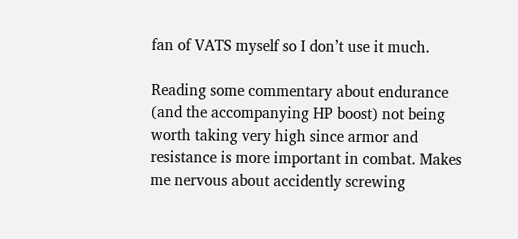fan of VATS myself so I don’t use it much.

Reading some commentary about endurance (and the accompanying HP boost) not being worth taking very high since armor and resistance is more important in combat. Makes me nervous about accidently screwing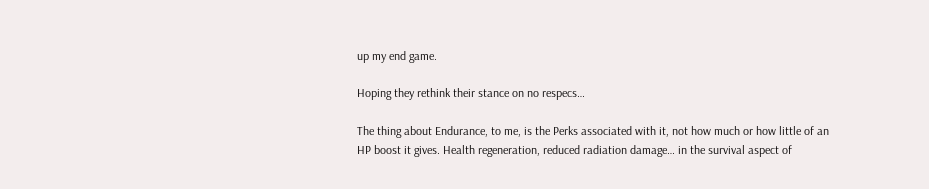up my end game.

Hoping they rethink their stance on no respecs…

The thing about Endurance, to me, is the Perks associated with it, not how much or how little of an HP boost it gives. Health regeneration, reduced radiation damage… in the survival aspect of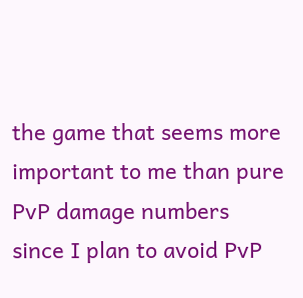the game that seems more important to me than pure PvP damage numbers since I plan to avoid PvP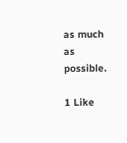as much as possible.

1 Like